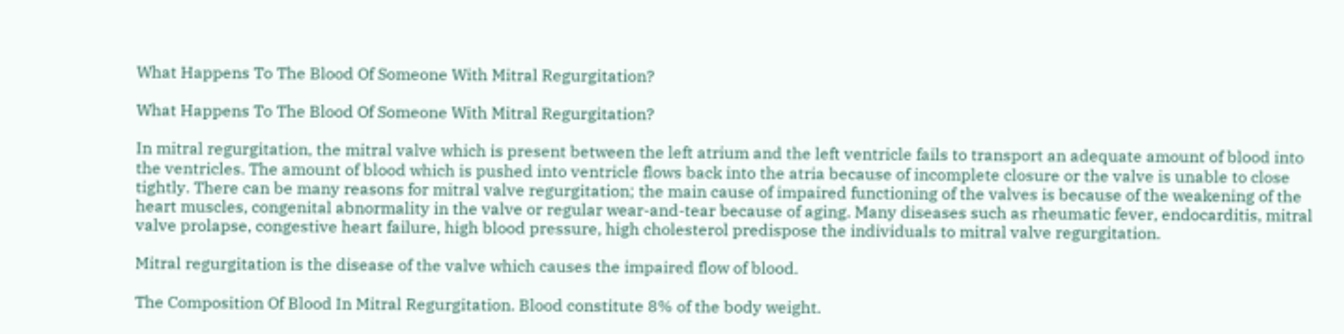What Happens To The Blood Of Someone With Mitral Regurgitation?

What Happens To The Blood Of Someone With Mitral Regurgitation?

In mitral regurgitation, the mitral valve which is present between the left atrium and the left ventricle fails to transport an adequate amount of blood into the ventricles. The amount of blood which is pushed into ventricle flows back into the atria because of incomplete closure or the valve is unable to close tightly. There can be many reasons for mitral valve regurgitation; the main cause of impaired functioning of the valves is because of the weakening of the heart muscles, congenital abnormality in the valve or regular wear-and-tear because of aging. Many diseases such as rheumatic fever, endocarditis, mitral valve prolapse, congestive heart failure, high blood pressure, high cholesterol predispose the individuals to mitral valve regurgitation.

Mitral regurgitation is the disease of the valve which causes the impaired flow of blood.

The Composition Of Blood In Mitral Regurgitation. Blood constitute 8% of the body weight.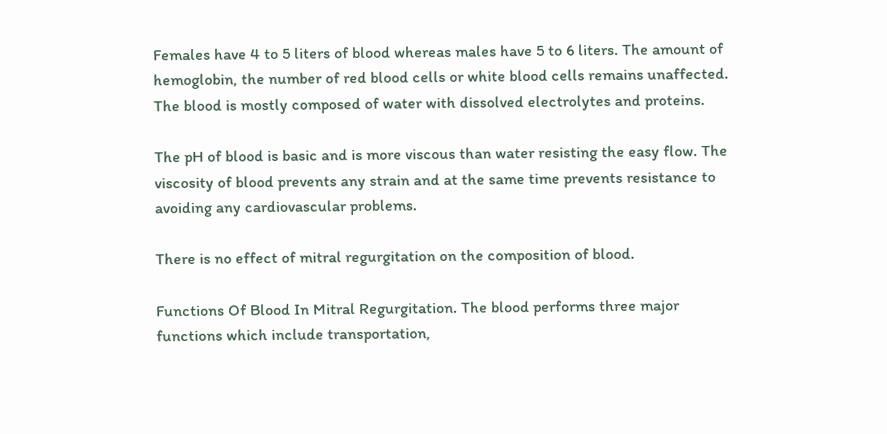Females have 4 to 5 liters of blood whereas males have 5 to 6 liters. The amount of hemoglobin, the number of red blood cells or white blood cells remains unaffected. The blood is mostly composed of water with dissolved electrolytes and proteins.

The pH of blood is basic and is more viscous than water resisting the easy flow. The viscosity of blood prevents any strain and at the same time prevents resistance to avoiding any cardiovascular problems.

There is no effect of mitral regurgitation on the composition of blood.

Functions Of Blood In Mitral Regurgitation. The blood performs three major functions which include transportation,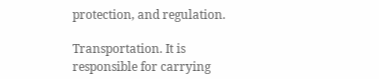protection, and regulation.

Transportation. It is responsible for carrying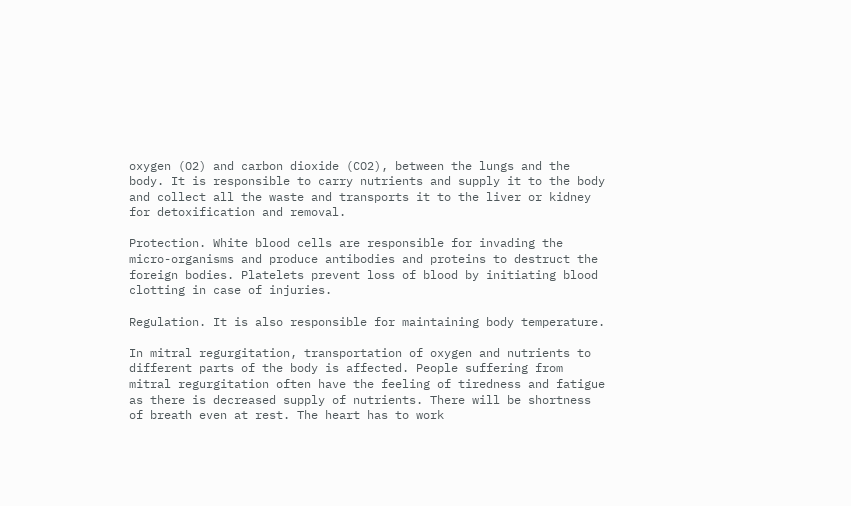oxygen (O2) and carbon dioxide (CO2), between the lungs and the body. It is responsible to carry nutrients and supply it to the body and collect all the waste and transports it to the liver or kidney for detoxification and removal.

Protection. White blood cells are responsible for invading the micro-organisms and produce antibodies and proteins to destruct the foreign bodies. Platelets prevent loss of blood by initiating blood clotting in case of injuries.

Regulation. It is also responsible for maintaining body temperature.

In mitral regurgitation, transportation of oxygen and nutrients to different parts of the body is affected. People suffering from mitral regurgitation often have the feeling of tiredness and fatigue as there is decreased supply of nutrients. There will be shortness of breath even at rest. The heart has to work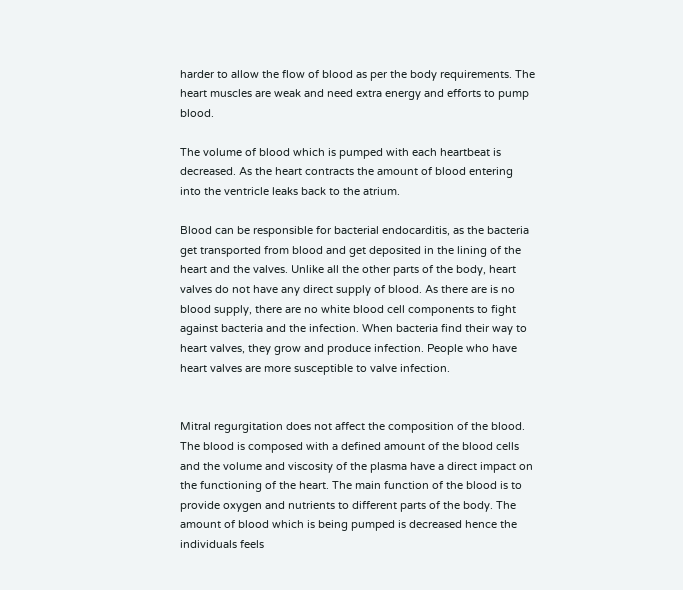harder to allow the flow of blood as per the body requirements. The heart muscles are weak and need extra energy and efforts to pump blood.

The volume of blood which is pumped with each heartbeat is decreased. As the heart contracts the amount of blood entering into the ventricle leaks back to the atrium.

Blood can be responsible for bacterial endocarditis, as the bacteria get transported from blood and get deposited in the lining of the heart and the valves. Unlike all the other parts of the body, heart valves do not have any direct supply of blood. As there are is no blood supply, there are no white blood cell components to fight against bacteria and the infection. When bacteria find their way to heart valves, they grow and produce infection. People who have heart valves are more susceptible to valve infection.


Mitral regurgitation does not affect the composition of the blood. The blood is composed with a defined amount of the blood cells and the volume and viscosity of the plasma have a direct impact on the functioning of the heart. The main function of the blood is to provide oxygen and nutrients to different parts of the body. The amount of blood which is being pumped is decreased hence the individuals feels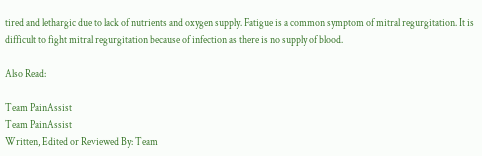tired and lethargic due to lack of nutrients and oxygen supply. Fatigue is a common symptom of mitral regurgitation. It is difficult to fight mitral regurgitation because of infection as there is no supply of blood.

Also Read:

Team PainAssist
Team PainAssist
Written, Edited or Reviewed By: Team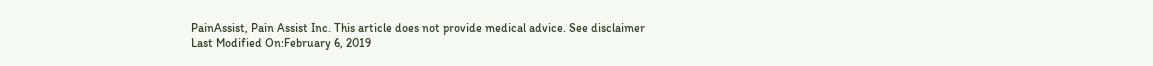PainAssist, Pain Assist Inc. This article does not provide medical advice. See disclaimer
Last Modified On:February 6, 2019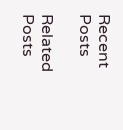Recent Posts

Related Posts